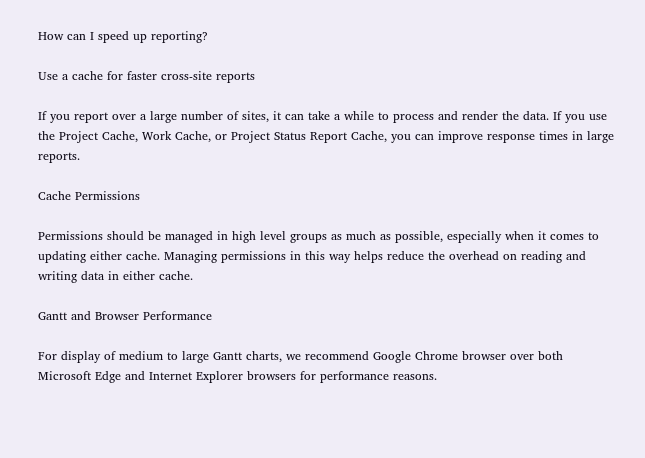How can I speed up reporting?

Use a cache for faster cross-site reports

If you report over a large number of sites, it can take a while to process and render the data. If you use the Project Cache, Work Cache, or Project Status Report Cache, you can improve response times in large reports.

Cache Permissions

Permissions should be managed in high level groups as much as possible, especially when it comes to updating either cache. Managing permissions in this way helps reduce the overhead on reading and writing data in either cache.

Gantt and Browser Performance

For display of medium to large Gantt charts, we recommend Google Chrome browser over both Microsoft Edge and Internet Explorer browsers for performance reasons.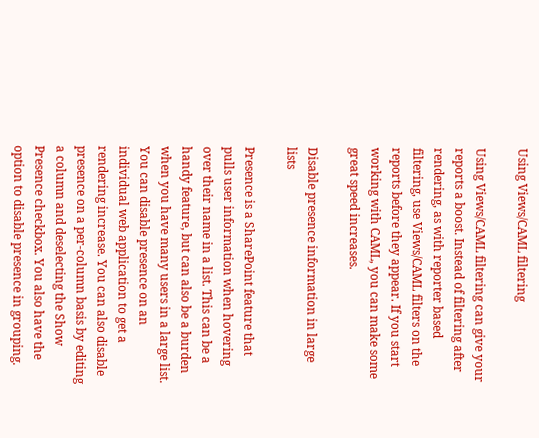Using Views/CAML filtering

Using Views/CAML filtering can give your reports a boost. Instead of filtering after rendering, as with reporter based filtering, use Views/CAML filters on the reports before they appear. If you start working with CAML, you can make some great speed increases.

Disable presence information in large lists

Presence is a SharePoint feature that pulls user information when hovering over their name in a list. This can be a handy feature, but can also be a burden when you have many users in a large list. You can disable presence on an individual web application to get a rendering increase. You can also disable presence on a per-column basis by editing a column and deselecting the Show Presence checkbox. You also have the option to disable presence in grouping.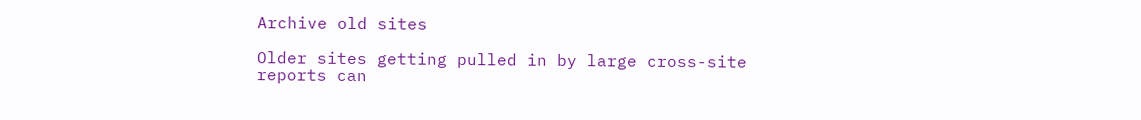Archive old sites

Older sites getting pulled in by large cross-site reports can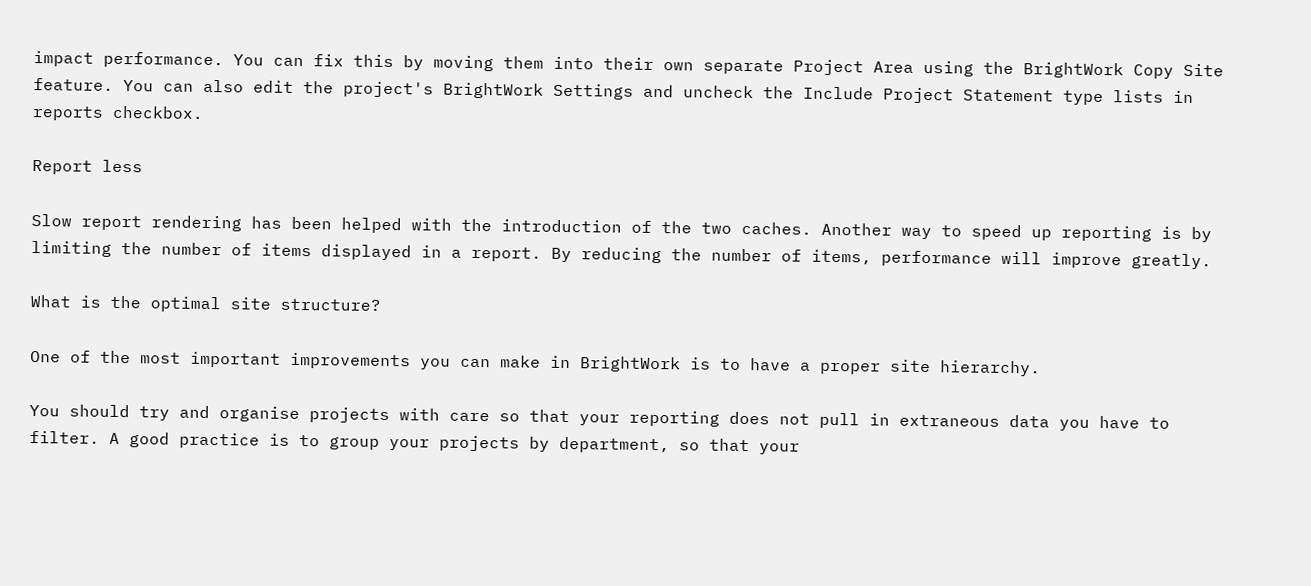impact performance. You can fix this by moving them into their own separate Project Area using the BrightWork Copy Site feature. You can also edit the project's BrightWork Settings and uncheck the Include Project Statement type lists in reports checkbox.

Report less

Slow report rendering has been helped with the introduction of the two caches. Another way to speed up reporting is by limiting the number of items displayed in a report. By reducing the number of items, performance will improve greatly.

What is the optimal site structure?

One of the most important improvements you can make in BrightWork is to have a proper site hierarchy.

You should try and organise projects with care so that your reporting does not pull in extraneous data you have to filter. A good practice is to group your projects by department, so that your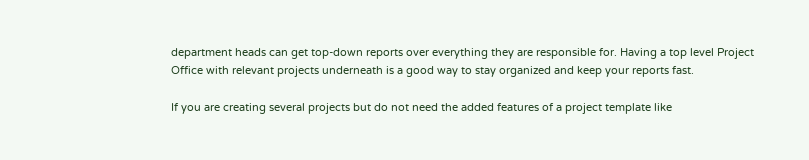department heads can get top-down reports over everything they are responsible for. Having a top level Project Office with relevant projects underneath is a good way to stay organized and keep your reports fast.

If you are creating several projects but do not need the added features of a project template like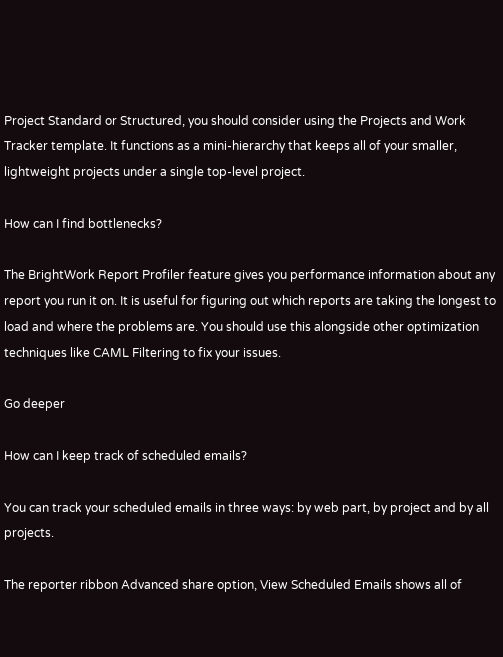Project Standard or Structured, you should consider using the Projects and Work Tracker template. It functions as a mini-hierarchy that keeps all of your smaller, lightweight projects under a single top-level project.

How can I find bottlenecks?

The BrightWork Report Profiler feature gives you performance information about any report you run it on. It is useful for figuring out which reports are taking the longest to load and where the problems are. You should use this alongside other optimization techniques like CAML Filtering to fix your issues.

Go deeper

How can I keep track of scheduled emails?

You can track your scheduled emails in three ways: by web part, by project and by all projects.

The reporter ribbon Advanced share option, View Scheduled Emails shows all of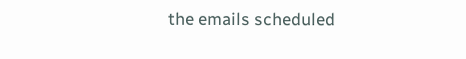the emails scheduled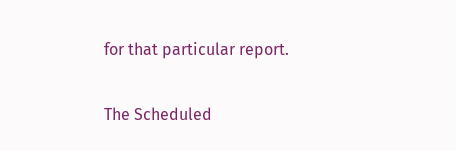for that particular report.

The Scheduled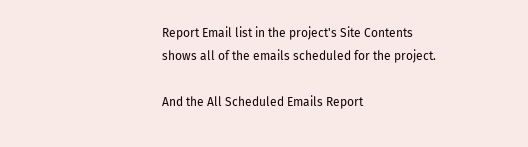Report Email list in the project's Site Contents shows all of the emails scheduled for the project.

And the All Scheduled Emails Report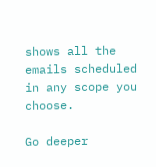shows all the emails scheduled in any scope you choose.

Go deeper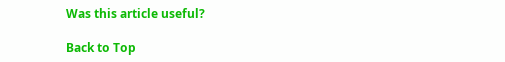Was this article useful?

Back to Top